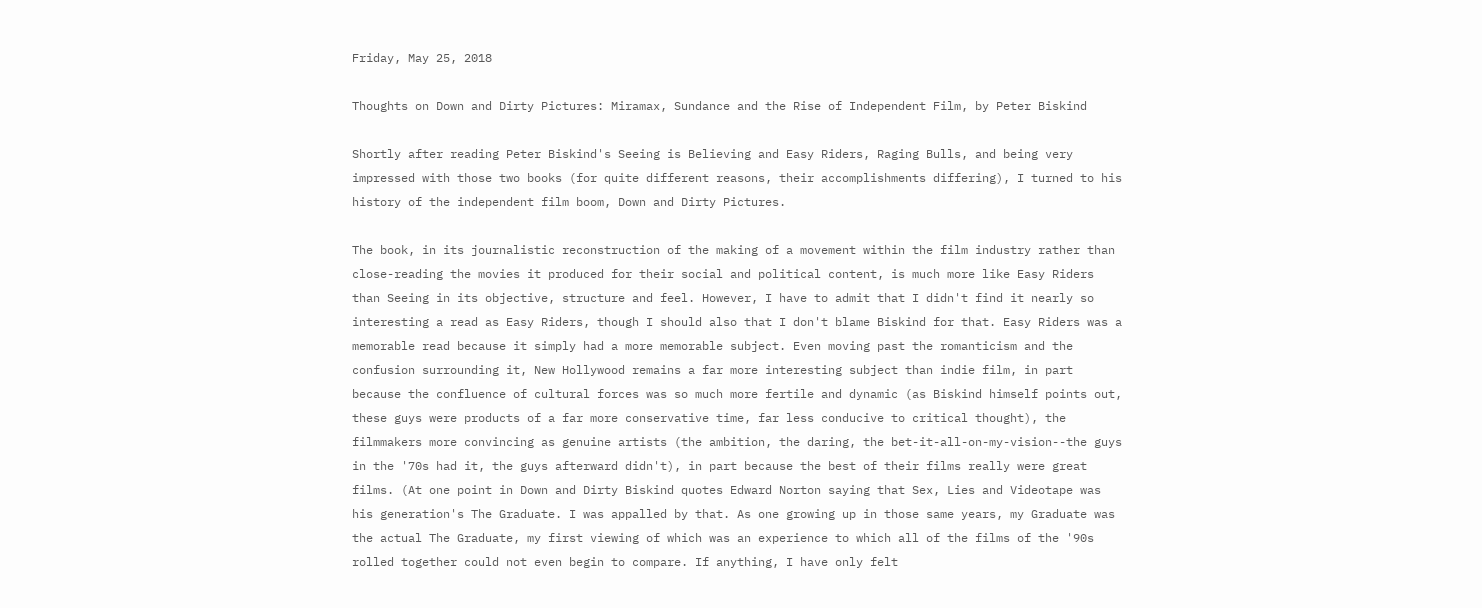Friday, May 25, 2018

Thoughts on Down and Dirty Pictures: Miramax, Sundance and the Rise of Independent Film, by Peter Biskind

Shortly after reading Peter Biskind's Seeing is Believing and Easy Riders, Raging Bulls, and being very impressed with those two books (for quite different reasons, their accomplishments differing), I turned to his history of the independent film boom, Down and Dirty Pictures.

The book, in its journalistic reconstruction of the making of a movement within the film industry rather than close-reading the movies it produced for their social and political content, is much more like Easy Riders than Seeing in its objective, structure and feel. However, I have to admit that I didn't find it nearly so interesting a read as Easy Riders, though I should also that I don't blame Biskind for that. Easy Riders was a memorable read because it simply had a more memorable subject. Even moving past the romanticism and the confusion surrounding it, New Hollywood remains a far more interesting subject than indie film, in part because the confluence of cultural forces was so much more fertile and dynamic (as Biskind himself points out, these guys were products of a far more conservative time, far less conducive to critical thought), the filmmakers more convincing as genuine artists (the ambition, the daring, the bet-it-all-on-my-vision--the guys in the '70s had it, the guys afterward didn't), in part because the best of their films really were great films. (At one point in Down and Dirty Biskind quotes Edward Norton saying that Sex, Lies and Videotape was his generation's The Graduate. I was appalled by that. As one growing up in those same years, my Graduate was the actual The Graduate, my first viewing of which was an experience to which all of the films of the '90s rolled together could not even begin to compare. If anything, I have only felt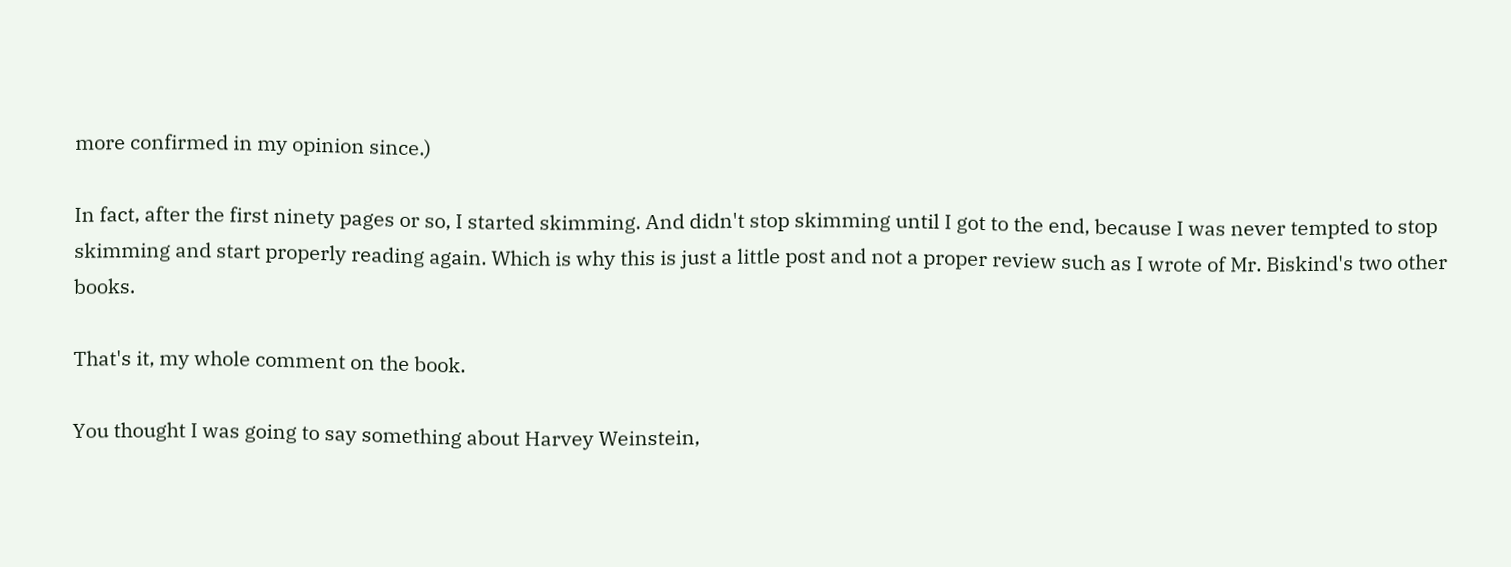more confirmed in my opinion since.)

In fact, after the first ninety pages or so, I started skimming. And didn't stop skimming until I got to the end, because I was never tempted to stop skimming and start properly reading again. Which is why this is just a little post and not a proper review such as I wrote of Mr. Biskind's two other books.

That's it, my whole comment on the book.

You thought I was going to say something about Harvey Weinstein,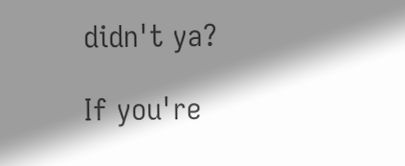didn't ya?

If you're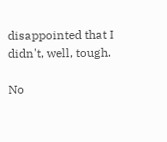disappointed that I didn't, well, tough.

No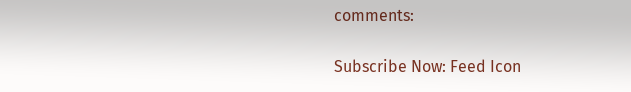comments:

Subscribe Now: Feed Icon